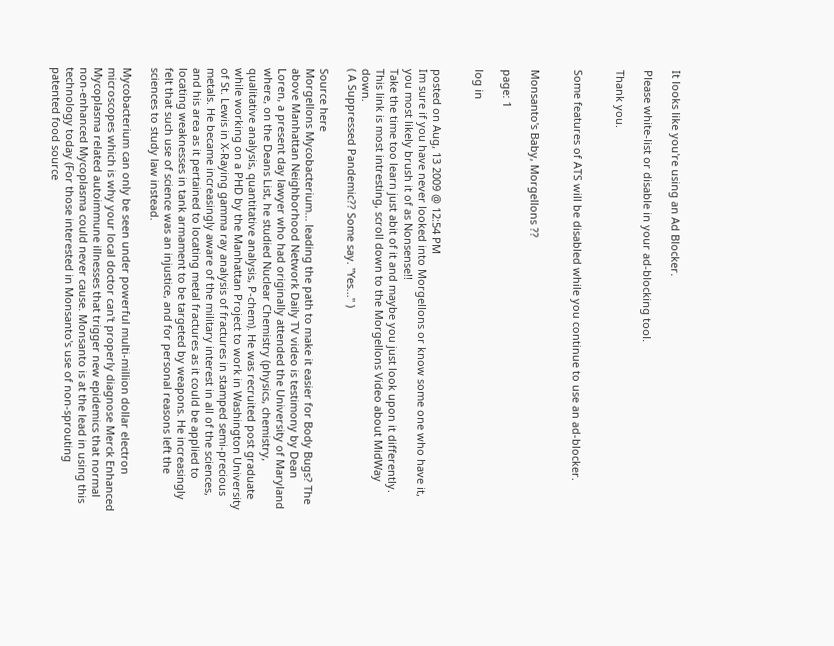It looks like you're using an Ad Blocker.

Please white-list or disable in your ad-blocking tool.

Thank you.


Some features of ATS will be disabled while you continue to use an ad-blocker.


Monsanto's Baby, Morgellons ??

page: 1

log in


posted on Aug, 13 2009 @ 12:54 PM
Im sure if you have never looked into Morgellons or know some one who have it, you most likely brush it of as Nonsense!!
Take the time too learn just abit of it and maybe you just look upon it differently.
This link is most intresting, scroll down to the Morgellons Video about MidWay down.
( A Suppressed Pandemic?? Some say. "Yes..." )

Source here
Morgellons Mycobacterium... leading the path to make it easier for Body Bugs? The above Manhattan Neighborhood Network Daily TV video is testimony by Dean Loren, a present day lawyer who had originally attended the University of Maryland where, on the Deans List, he studied Nuclear Chemistry (physics, chemistry, qualitative analysis, quantitative analysis, P-chem). He was recruited post graduate while working on a PHD by the Manhattan Project to work in Washington University of St. Lewis in X-Raying gamma ray analysis of fractures in stamped semi-precious metals. He became increasingly aware of the military interest in all of the sciences, and his area as it pertained to locating metal fractures as it could be applied to locating weaknesses in tank armament to be targeted by weapons. He increasingly felt that such use of science was an injustice, and for personal reasons left the sciences to study law instead.

Mycobacterium can only be seen under powerful multi-million dollar electron microscopes which is why your local doctor can't properly diagnose Merck Enhanced Mycoplasma related autoimmune illnesses that trigger new epidemics that normal non-enhanced Mycoplasma could never cause. Monsanto is at the lead in using this technology today (For those interested in Monsanto's use of non-sprouting patented food source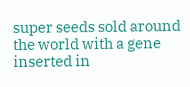super seeds sold around the world with a gene inserted in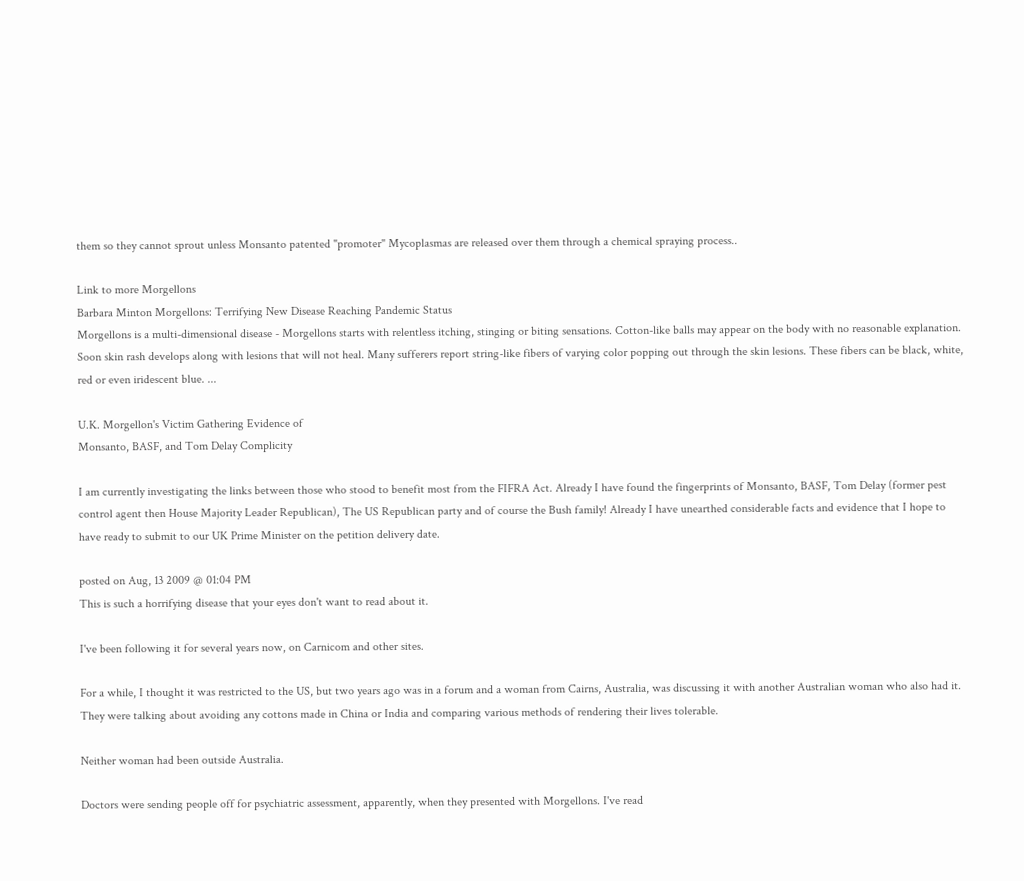them so they cannot sprout unless Monsanto patented "promoter" Mycoplasmas are released over them through a chemical spraying process..

Link to more Morgellons
Barbara Minton Morgellons: Terrifying New Disease Reaching Pandemic Status
Morgellons is a multi-dimensional disease - Morgellons starts with relentless itching, stinging or biting sensations. Cotton-like balls may appear on the body with no reasonable explanation. Soon skin rash develops along with lesions that will not heal. Many sufferers report string-like fibers of varying color popping out through the skin lesions. These fibers can be black, white, red or even iridescent blue. ...

U.K. Morgellon's Victim Gathering Evidence of
Monsanto, BASF, and Tom Delay Complicity

I am currently investigating the links between those who stood to benefit most from the FIFRA Act. Already I have found the fingerprints of Monsanto, BASF, Tom Delay (former pest control agent then House Majority Leader Republican), The US Republican party and of course the Bush family! Already I have unearthed considerable facts and evidence that I hope to have ready to submit to our UK Prime Minister on the petition delivery date.

posted on Aug, 13 2009 @ 01:04 PM
This is such a horrifying disease that your eyes don't want to read about it.

I've been following it for several years now, on Carnicom and other sites.

For a while, I thought it was restricted to the US, but two years ago was in a forum and a woman from Cairns, Australia, was discussing it with another Australian woman who also had it. They were talking about avoiding any cottons made in China or India and comparing various methods of rendering their lives tolerable.

Neither woman had been outside Australia.

Doctors were sending people off for psychiatric assessment, apparently, when they presented with Morgellons. I've read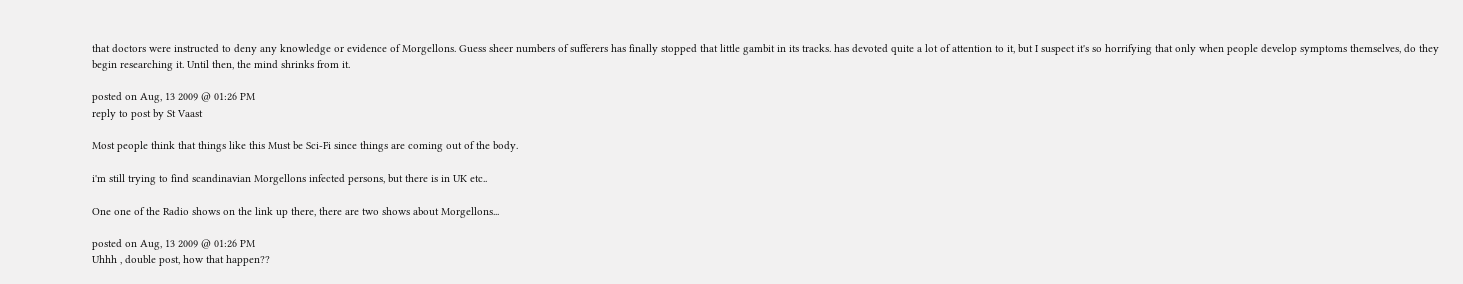that doctors were instructed to deny any knowledge or evidence of Morgellons. Guess sheer numbers of sufferers has finally stopped that little gambit in its tracks. has devoted quite a lot of attention to it, but I suspect it's so horrifying that only when people develop symptoms themselves, do they begin researching it. Until then, the mind shrinks from it.

posted on Aug, 13 2009 @ 01:26 PM
reply to post by St Vaast

Most people think that things like this Must be Sci-Fi since things are coming out of the body.

i'm still trying to find scandinavian Morgellons infected persons, but there is in UK etc..

One one of the Radio shows on the link up there, there are two shows about Morgellons...

posted on Aug, 13 2009 @ 01:26 PM
Uhhh , double post, how that happen??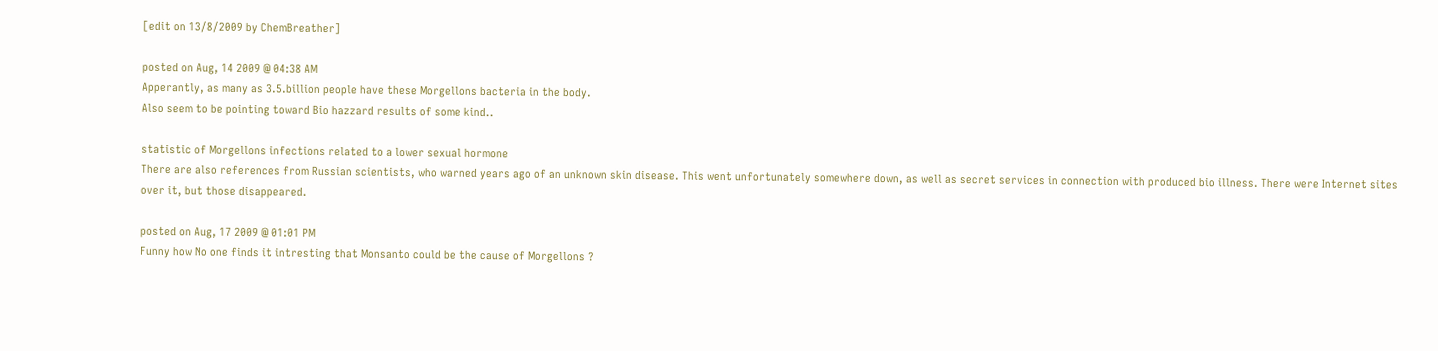[edit on 13/8/2009 by ChemBreather]

posted on Aug, 14 2009 @ 04:38 AM
Apperantly, as many as 3.5.billion people have these Morgellons bacteria in the body.
Also seem to be pointing toward Bio hazzard results of some kind..

statistic of Morgellons infections related to a lower sexual hormone
There are also references from Russian scientists, who warned years ago of an unknown skin disease. This went unfortunately somewhere down, as well as secret services in connection with produced bio illness. There were Internet sites over it, but those disappeared.

posted on Aug, 17 2009 @ 01:01 PM
Funny how No one finds it intresting that Monsanto could be the cause of Morgellons ?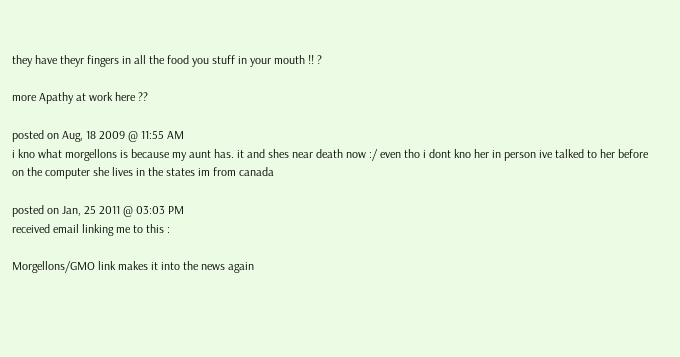they have theyr fingers in all the food you stuff in your mouth !! ?

more Apathy at work here ??

posted on Aug, 18 2009 @ 11:55 AM
i kno what morgellons is because my aunt has. it and shes near death now :/ even tho i dont kno her in person ive talked to her before on the computer she lives in the states im from canada

posted on Jan, 25 2011 @ 03:03 PM
received email linking me to this :

Morgellons/GMO link makes it into the news again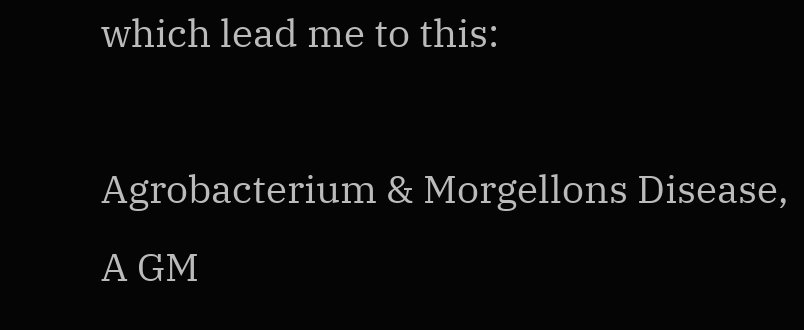which lead me to this:

Agrobacterium & Morgellons Disease, A GM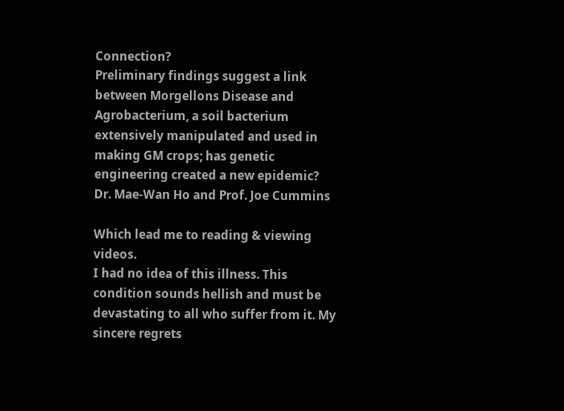Connection?
Preliminary findings suggest a link between Morgellons Disease and Agrobacterium, a soil bacterium extensively manipulated and used in making GM crops; has genetic engineering created a new epidemic?
Dr. Mae-Wan Ho and Prof. Joe Cummins

Which lead me to reading & viewing videos.
I had no idea of this illness. This condition sounds hellish and must be devastating to all who suffer from it. My sincere regrets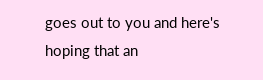goes out to you and here's hoping that an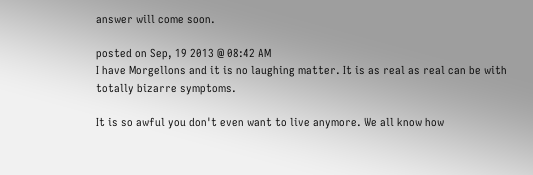answer will come soon.

posted on Sep, 19 2013 @ 08:42 AM
I have Morgellons and it is no laughing matter. It is as real as real can be with totally bizarre symptoms.

It is so awful you don't even want to live anymore. We all know how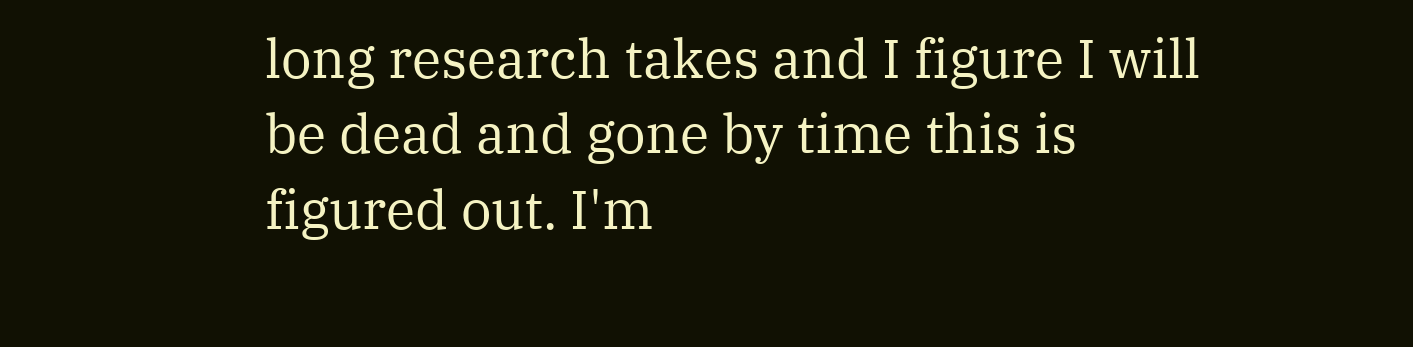long research takes and I figure I will be dead and gone by time this is figured out. I'm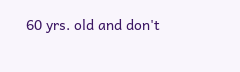60 yrs. old and don't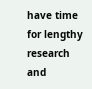have time for lengthy research and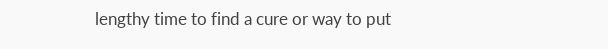lengthy time to find a cure or way to put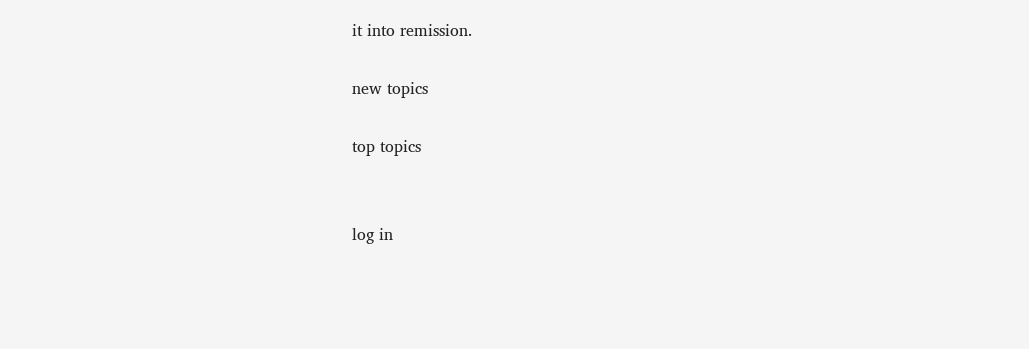it into remission.

new topics

top topics


log in